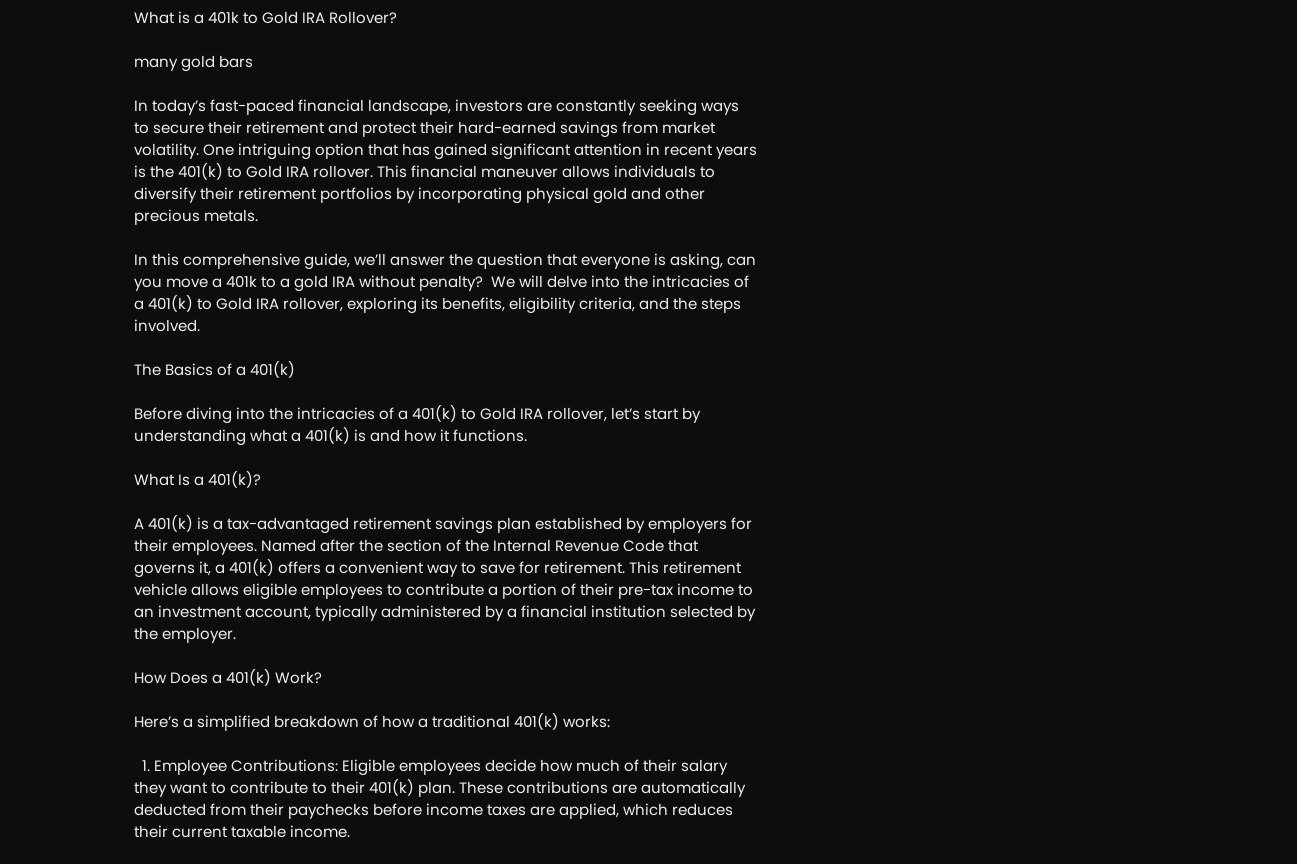What is a 401k to Gold IRA Rollover?

many gold bars

In today’s fast-paced financial landscape, investors are constantly seeking ways to secure their retirement and protect their hard-earned savings from market volatility. One intriguing option that has gained significant attention in recent years is the 401(k) to Gold IRA rollover. This financial maneuver allows individuals to diversify their retirement portfolios by incorporating physical gold and other precious metals.

In this comprehensive guide, we’ll answer the question that everyone is asking, can you move a 401k to a gold IRA without penalty?  We will delve into the intricacies of a 401(k) to Gold IRA rollover, exploring its benefits, eligibility criteria, and the steps involved.

The Basics of a 401(k)

Before diving into the intricacies of a 401(k) to Gold IRA rollover, let’s start by understanding what a 401(k) is and how it functions.

What Is a 401(k)?

A 401(k) is a tax-advantaged retirement savings plan established by employers for their employees. Named after the section of the Internal Revenue Code that governs it, a 401(k) offers a convenient way to save for retirement. This retirement vehicle allows eligible employees to contribute a portion of their pre-tax income to an investment account, typically administered by a financial institution selected by the employer.

How Does a 401(k) Work?

Here’s a simplified breakdown of how a traditional 401(k) works:

  1. Employee Contributions: Eligible employees decide how much of their salary they want to contribute to their 401(k) plan. These contributions are automatically deducted from their paychecks before income taxes are applied, which reduces their current taxable income.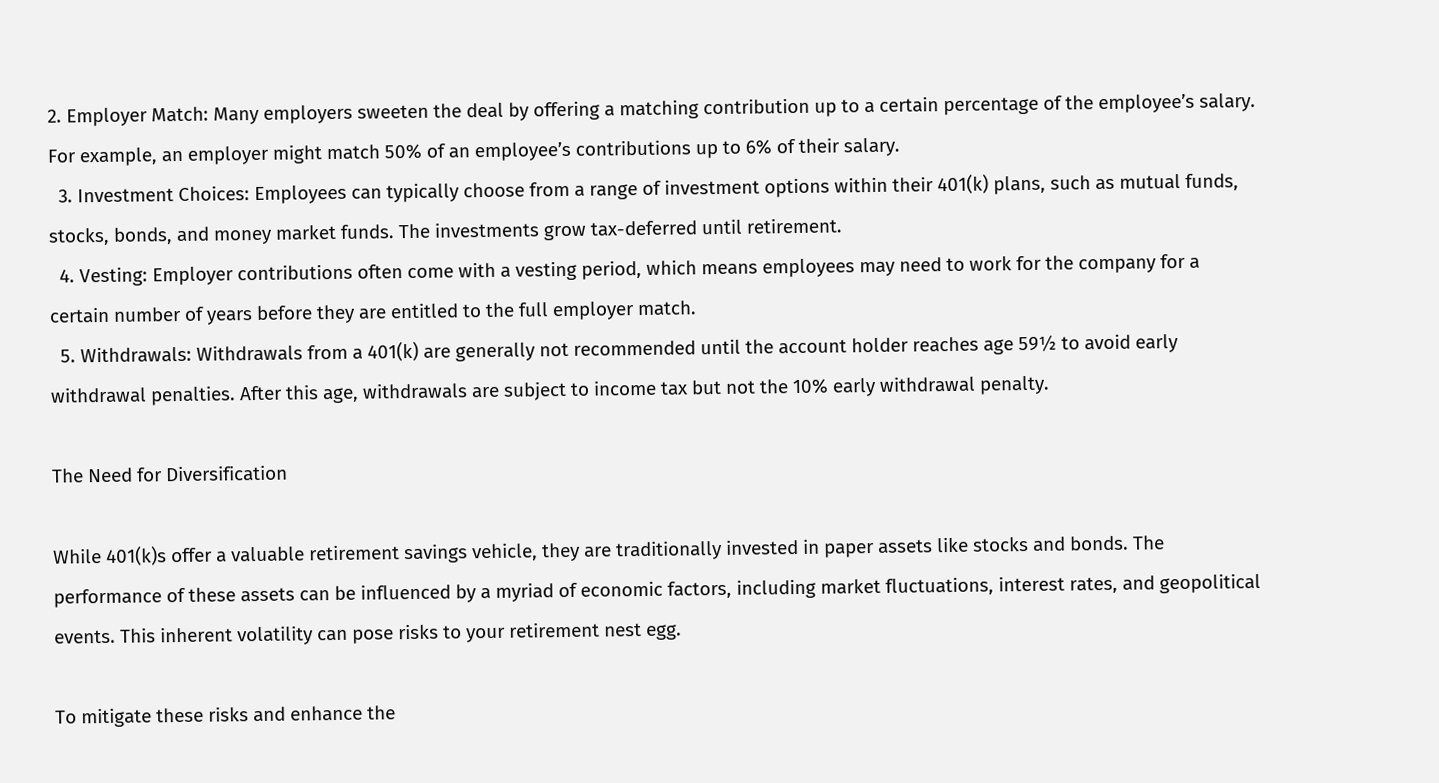2. Employer Match: Many employers sweeten the deal by offering a matching contribution up to a certain percentage of the employee’s salary. For example, an employer might match 50% of an employee’s contributions up to 6% of their salary.
  3. Investment Choices: Employees can typically choose from a range of investment options within their 401(k) plans, such as mutual funds, stocks, bonds, and money market funds. The investments grow tax-deferred until retirement.
  4. Vesting: Employer contributions often come with a vesting period, which means employees may need to work for the company for a certain number of years before they are entitled to the full employer match.
  5. Withdrawals: Withdrawals from a 401(k) are generally not recommended until the account holder reaches age 59½ to avoid early withdrawal penalties. After this age, withdrawals are subject to income tax but not the 10% early withdrawal penalty.

The Need for Diversification

While 401(k)s offer a valuable retirement savings vehicle, they are traditionally invested in paper assets like stocks and bonds. The performance of these assets can be influenced by a myriad of economic factors, including market fluctuations, interest rates, and geopolitical events. This inherent volatility can pose risks to your retirement nest egg.

To mitigate these risks and enhance the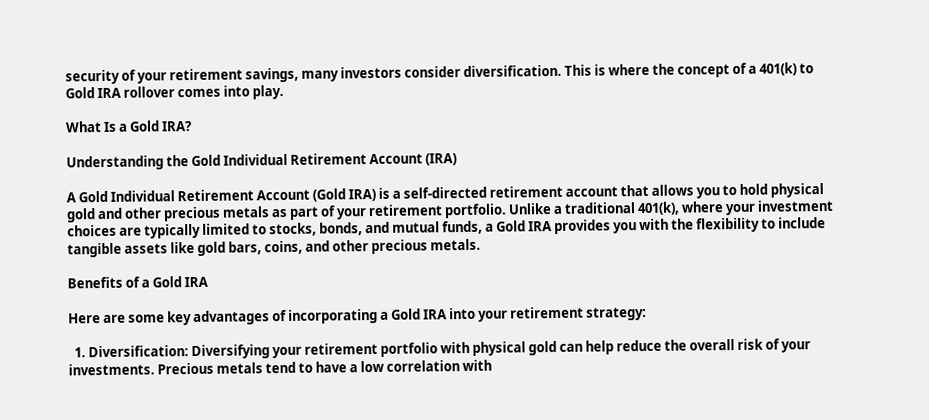security of your retirement savings, many investors consider diversification. This is where the concept of a 401(k) to Gold IRA rollover comes into play.

What Is a Gold IRA?

Understanding the Gold Individual Retirement Account (IRA)

A Gold Individual Retirement Account (Gold IRA) is a self-directed retirement account that allows you to hold physical gold and other precious metals as part of your retirement portfolio. Unlike a traditional 401(k), where your investment choices are typically limited to stocks, bonds, and mutual funds, a Gold IRA provides you with the flexibility to include tangible assets like gold bars, coins, and other precious metals.

Benefits of a Gold IRA

Here are some key advantages of incorporating a Gold IRA into your retirement strategy:

  1. Diversification: Diversifying your retirement portfolio with physical gold can help reduce the overall risk of your investments. Precious metals tend to have a low correlation with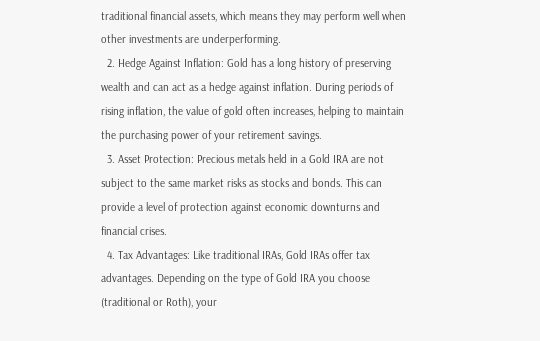traditional financial assets, which means they may perform well when other investments are underperforming.
  2. Hedge Against Inflation: Gold has a long history of preserving wealth and can act as a hedge against inflation. During periods of rising inflation, the value of gold often increases, helping to maintain the purchasing power of your retirement savings.
  3. Asset Protection: Precious metals held in a Gold IRA are not subject to the same market risks as stocks and bonds. This can provide a level of protection against economic downturns and financial crises.
  4. Tax Advantages: Like traditional IRAs, Gold IRAs offer tax advantages. Depending on the type of Gold IRA you choose (traditional or Roth), your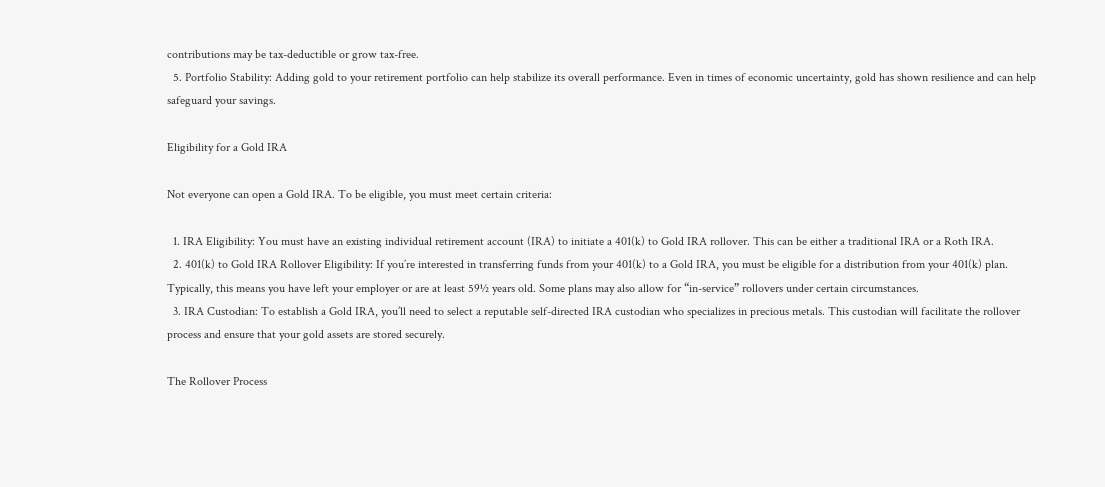contributions may be tax-deductible or grow tax-free.
  5. Portfolio Stability: Adding gold to your retirement portfolio can help stabilize its overall performance. Even in times of economic uncertainty, gold has shown resilience and can help safeguard your savings.

Eligibility for a Gold IRA

Not everyone can open a Gold IRA. To be eligible, you must meet certain criteria:

  1. IRA Eligibility: You must have an existing individual retirement account (IRA) to initiate a 401(k) to Gold IRA rollover. This can be either a traditional IRA or a Roth IRA.
  2. 401(k) to Gold IRA Rollover Eligibility: If you’re interested in transferring funds from your 401(k) to a Gold IRA, you must be eligible for a distribution from your 401(k) plan. Typically, this means you have left your employer or are at least 59½ years old. Some plans may also allow for “in-service” rollovers under certain circumstances.
  3. IRA Custodian: To establish a Gold IRA, you’ll need to select a reputable self-directed IRA custodian who specializes in precious metals. This custodian will facilitate the rollover process and ensure that your gold assets are stored securely.

The Rollover Process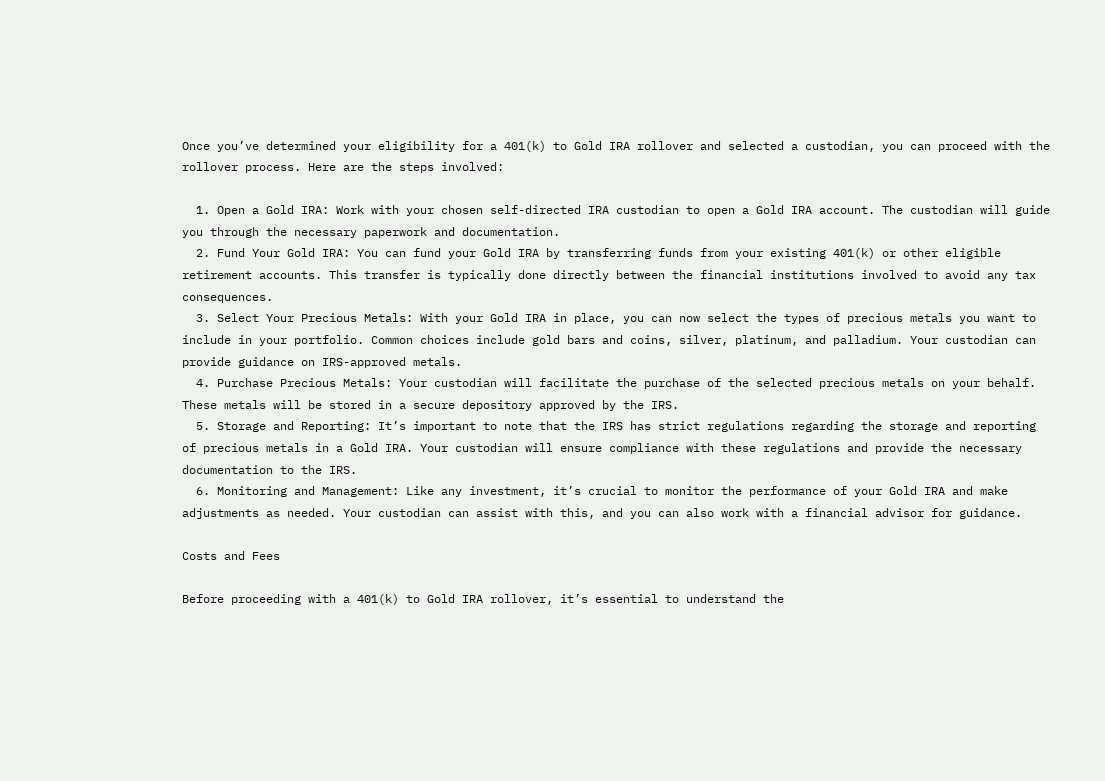Once you’ve determined your eligibility for a 401(k) to Gold IRA rollover and selected a custodian, you can proceed with the rollover process. Here are the steps involved:

  1. Open a Gold IRA: Work with your chosen self-directed IRA custodian to open a Gold IRA account. The custodian will guide you through the necessary paperwork and documentation.
  2. Fund Your Gold IRA: You can fund your Gold IRA by transferring funds from your existing 401(k) or other eligible retirement accounts. This transfer is typically done directly between the financial institutions involved to avoid any tax consequences.
  3. Select Your Precious Metals: With your Gold IRA in place, you can now select the types of precious metals you want to include in your portfolio. Common choices include gold bars and coins, silver, platinum, and palladium. Your custodian can provide guidance on IRS-approved metals.
  4. Purchase Precious Metals: Your custodian will facilitate the purchase of the selected precious metals on your behalf. These metals will be stored in a secure depository approved by the IRS.
  5. Storage and Reporting: It’s important to note that the IRS has strict regulations regarding the storage and reporting of precious metals in a Gold IRA. Your custodian will ensure compliance with these regulations and provide the necessary documentation to the IRS.
  6. Monitoring and Management: Like any investment, it’s crucial to monitor the performance of your Gold IRA and make adjustments as needed. Your custodian can assist with this, and you can also work with a financial advisor for guidance.

Costs and Fees

Before proceeding with a 401(k) to Gold IRA rollover, it’s essential to understand the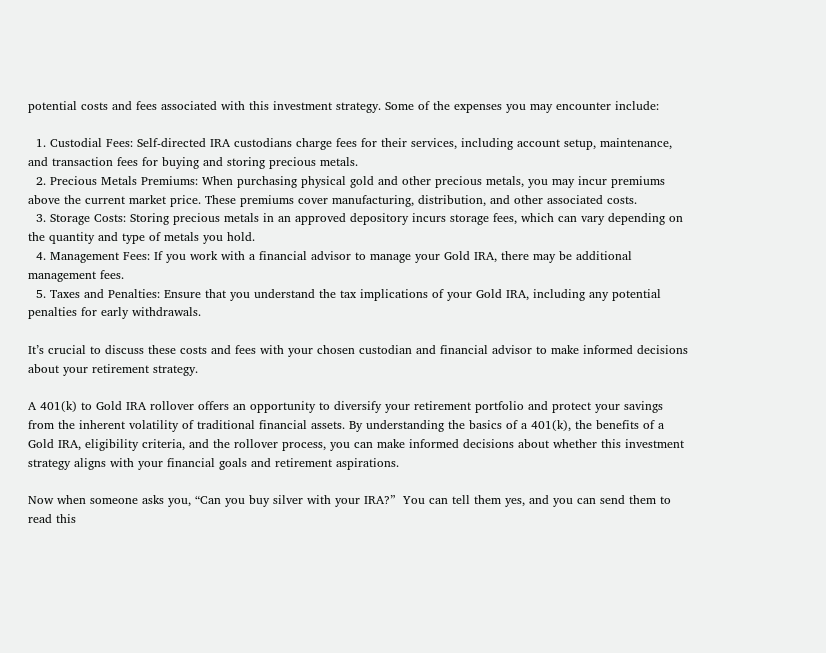potential costs and fees associated with this investment strategy. Some of the expenses you may encounter include:

  1. Custodial Fees: Self-directed IRA custodians charge fees for their services, including account setup, maintenance, and transaction fees for buying and storing precious metals.
  2. Precious Metals Premiums: When purchasing physical gold and other precious metals, you may incur premiums above the current market price. These premiums cover manufacturing, distribution, and other associated costs.
  3. Storage Costs: Storing precious metals in an approved depository incurs storage fees, which can vary depending on the quantity and type of metals you hold.
  4. Management Fees: If you work with a financial advisor to manage your Gold IRA, there may be additional management fees.
  5. Taxes and Penalties: Ensure that you understand the tax implications of your Gold IRA, including any potential penalties for early withdrawals.

It’s crucial to discuss these costs and fees with your chosen custodian and financial advisor to make informed decisions about your retirement strategy.

A 401(k) to Gold IRA rollover offers an opportunity to diversify your retirement portfolio and protect your savings from the inherent volatility of traditional financial assets. By understanding the basics of a 401(k), the benefits of a Gold IRA, eligibility criteria, and the rollover process, you can make informed decisions about whether this investment strategy aligns with your financial goals and retirement aspirations.

Now when someone asks you, “Can you buy silver with your IRA?”  You can tell them yes, and you can send them to read this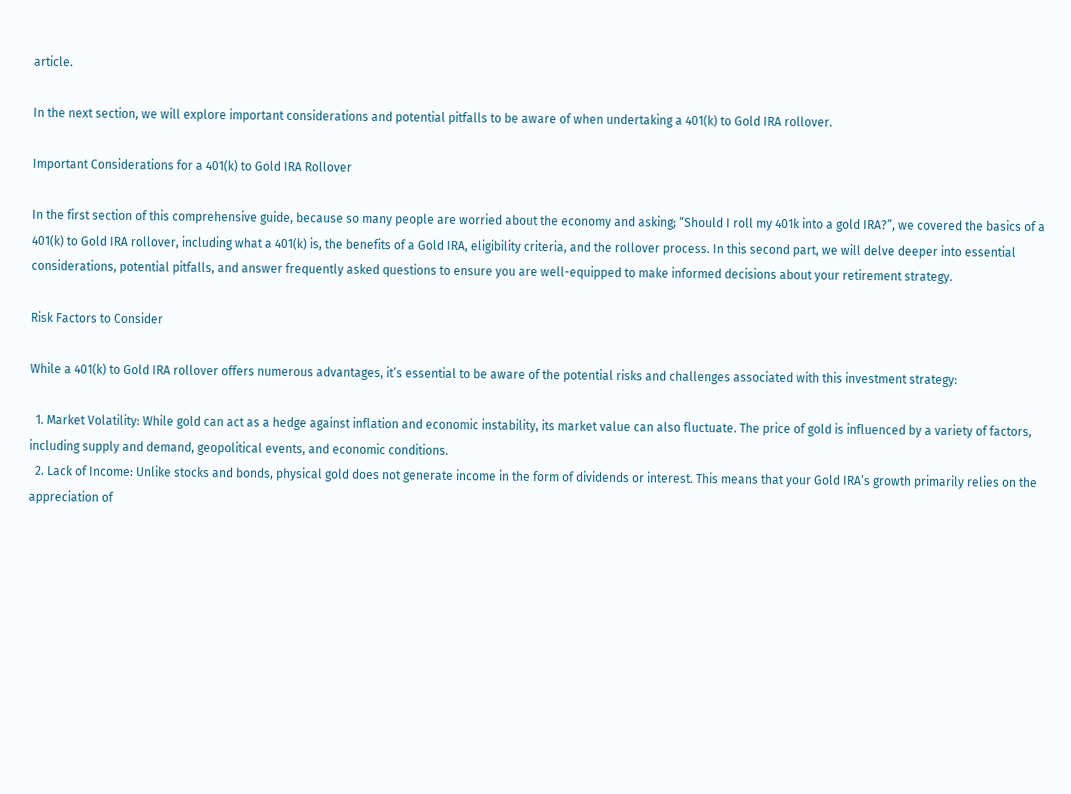article.

In the next section, we will explore important considerations and potential pitfalls to be aware of when undertaking a 401(k) to Gold IRA rollover.

Important Considerations for a 401(k) to Gold IRA Rollover

In the first section of this comprehensive guide, because so many people are worried about the economy and asking; “Should I roll my 401k into a gold IRA?”, we covered the basics of a 401(k) to Gold IRA rollover, including what a 401(k) is, the benefits of a Gold IRA, eligibility criteria, and the rollover process. In this second part, we will delve deeper into essential considerations, potential pitfalls, and answer frequently asked questions to ensure you are well-equipped to make informed decisions about your retirement strategy.

Risk Factors to Consider

While a 401(k) to Gold IRA rollover offers numerous advantages, it’s essential to be aware of the potential risks and challenges associated with this investment strategy:

  1. Market Volatility: While gold can act as a hedge against inflation and economic instability, its market value can also fluctuate. The price of gold is influenced by a variety of factors, including supply and demand, geopolitical events, and economic conditions.
  2. Lack of Income: Unlike stocks and bonds, physical gold does not generate income in the form of dividends or interest. This means that your Gold IRA’s growth primarily relies on the appreciation of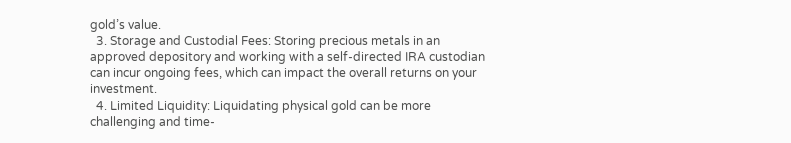gold’s value.
  3. Storage and Custodial Fees: Storing precious metals in an approved depository and working with a self-directed IRA custodian can incur ongoing fees, which can impact the overall returns on your investment.
  4. Limited Liquidity: Liquidating physical gold can be more challenging and time-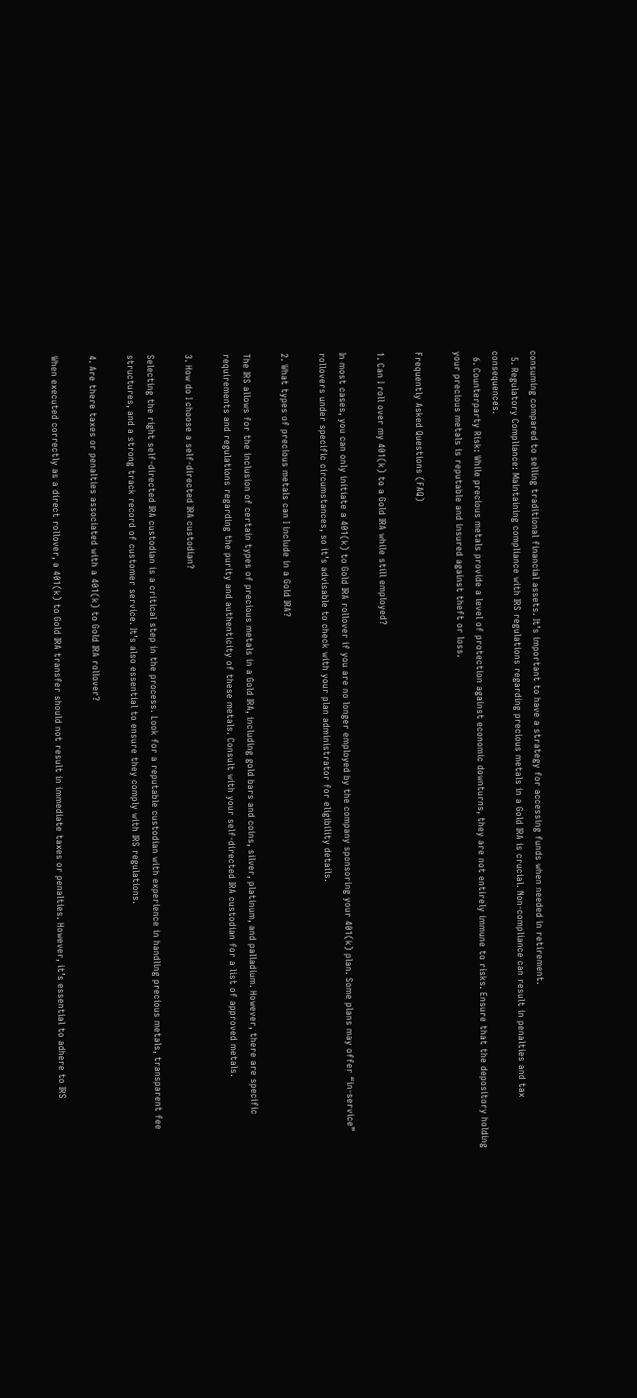consuming compared to selling traditional financial assets. It’s important to have a strategy for accessing funds when needed in retirement.
  5. Regulatory Compliance: Maintaining compliance with IRS regulations regarding precious metals in a Gold IRA is crucial. Non-compliance can result in penalties and tax consequences.
  6. Counterparty Risk: While precious metals provide a level of protection against economic downturns, they are not entirely immune to risks. Ensure that the depository holding your precious metals is reputable and insured against theft or loss.

Frequently Asked Questions (FAQ)

1. Can I roll over my 401(k) to a Gold IRA while still employed?

In most cases, you can only initiate a 401(k) to Gold IRA rollover if you are no longer employed by the company sponsoring your 401(k) plan. Some plans may offer “in-service” rollovers under specific circumstances, so it’s advisable to check with your plan administrator for eligibility details.

2. What types of precious metals can I include in a Gold IRA?

The IRS allows for the inclusion of certain types of precious metals in a Gold IRA, including gold bars and coins, silver, platinum, and palladium. However, there are specific requirements and regulations regarding the purity and authenticity of these metals. Consult with your self-directed IRA custodian for a list of approved metals.

3. How do I choose a self-directed IRA custodian?

Selecting the right self-directed IRA custodian is a critical step in the process. Look for a reputable custodian with experience in handling precious metals, transparent fee structures, and a strong track record of customer service. It’s also essential to ensure they comply with IRS regulations.

4. Are there taxes or penalties associated with a 401(k) to Gold IRA rollover?

When executed correctly as a direct rollover, a 401(k) to Gold IRA transfer should not result in immediate taxes or penalties. However, it’s essential to adhere to IRS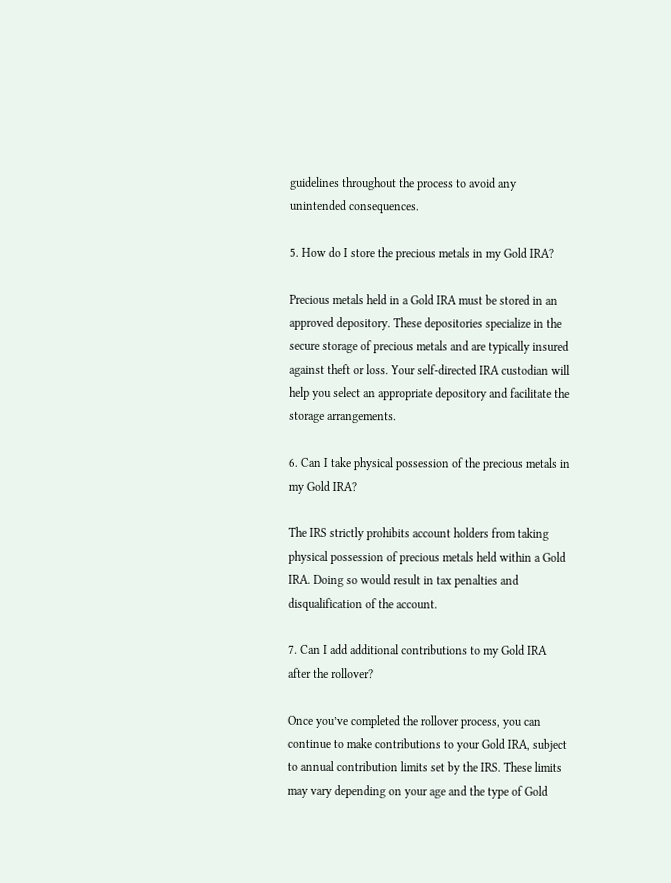guidelines throughout the process to avoid any unintended consequences.

5. How do I store the precious metals in my Gold IRA?

Precious metals held in a Gold IRA must be stored in an approved depository. These depositories specialize in the secure storage of precious metals and are typically insured against theft or loss. Your self-directed IRA custodian will help you select an appropriate depository and facilitate the storage arrangements.

6. Can I take physical possession of the precious metals in my Gold IRA?

The IRS strictly prohibits account holders from taking physical possession of precious metals held within a Gold IRA. Doing so would result in tax penalties and disqualification of the account.

7. Can I add additional contributions to my Gold IRA after the rollover?

Once you’ve completed the rollover process, you can continue to make contributions to your Gold IRA, subject to annual contribution limits set by the IRS. These limits may vary depending on your age and the type of Gold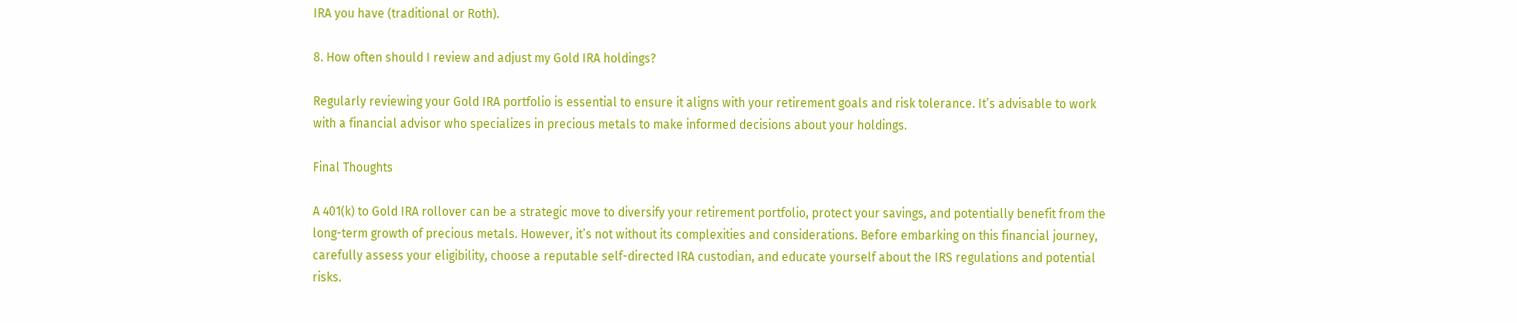IRA you have (traditional or Roth).

8. How often should I review and adjust my Gold IRA holdings?

Regularly reviewing your Gold IRA portfolio is essential to ensure it aligns with your retirement goals and risk tolerance. It’s advisable to work with a financial advisor who specializes in precious metals to make informed decisions about your holdings.

Final Thoughts

A 401(k) to Gold IRA rollover can be a strategic move to diversify your retirement portfolio, protect your savings, and potentially benefit from the long-term growth of precious metals. However, it’s not without its complexities and considerations. Before embarking on this financial journey, carefully assess your eligibility, choose a reputable self-directed IRA custodian, and educate yourself about the IRS regulations and potential risks.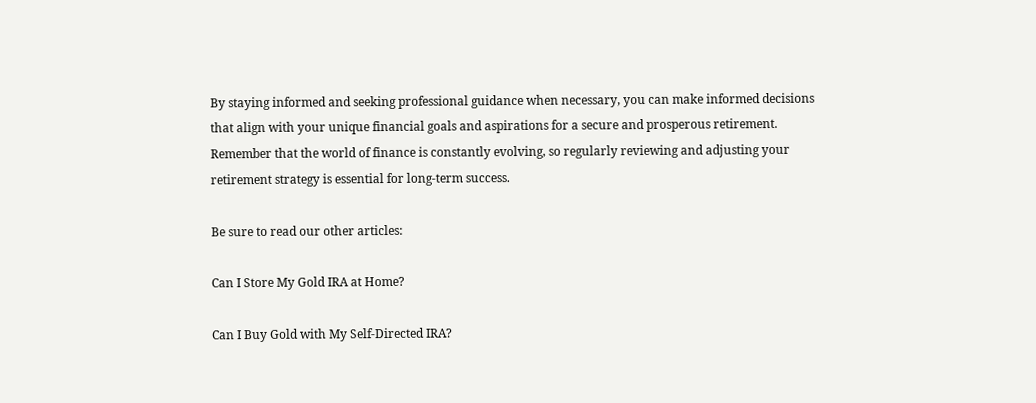By staying informed and seeking professional guidance when necessary, you can make informed decisions that align with your unique financial goals and aspirations for a secure and prosperous retirement. Remember that the world of finance is constantly evolving, so regularly reviewing and adjusting your retirement strategy is essential for long-term success.

Be sure to read our other articles:

Can I Store My Gold IRA at Home?

Can I Buy Gold with My Self-Directed IRA?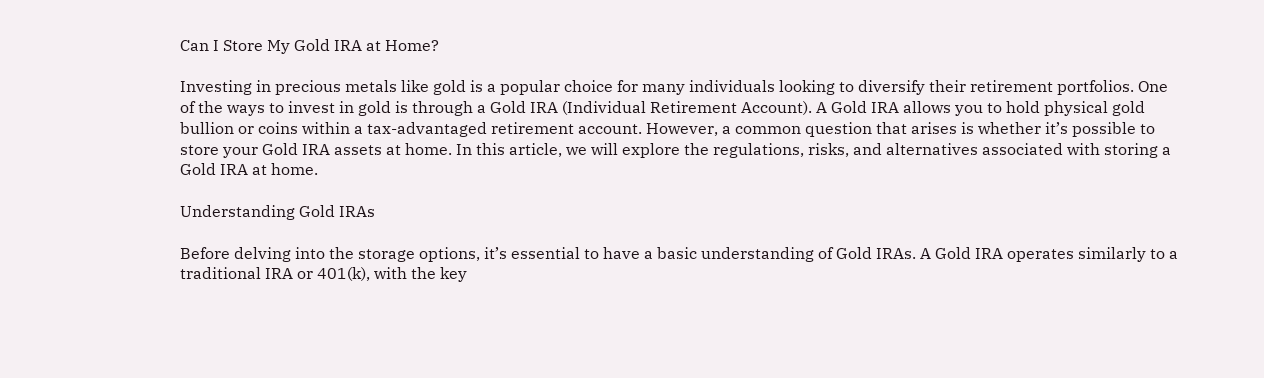Can I Store My Gold IRA at Home?

Investing in precious metals like gold is a popular choice for many individuals looking to diversify their retirement portfolios. One of the ways to invest in gold is through a Gold IRA (Individual Retirement Account). A Gold IRA allows you to hold physical gold bullion or coins within a tax-advantaged retirement account. However, a common question that arises is whether it’s possible to store your Gold IRA assets at home. In this article, we will explore the regulations, risks, and alternatives associated with storing a Gold IRA at home.

Understanding Gold IRAs

Before delving into the storage options, it’s essential to have a basic understanding of Gold IRAs. A Gold IRA operates similarly to a traditional IRA or 401(k), with the key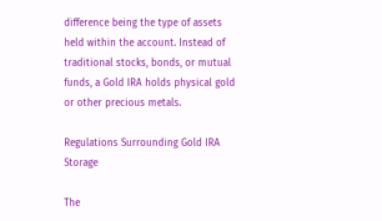difference being the type of assets held within the account. Instead of traditional stocks, bonds, or mutual funds, a Gold IRA holds physical gold or other precious metals.

Regulations Surrounding Gold IRA Storage

The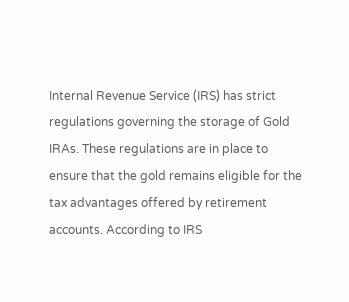Internal Revenue Service (IRS) has strict regulations governing the storage of Gold IRAs. These regulations are in place to ensure that the gold remains eligible for the tax advantages offered by retirement accounts. According to IRS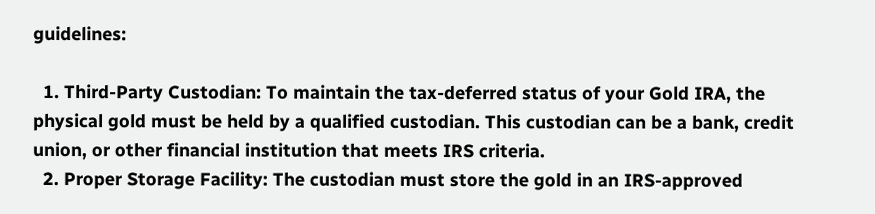guidelines:

  1. Third-Party Custodian: To maintain the tax-deferred status of your Gold IRA, the physical gold must be held by a qualified custodian. This custodian can be a bank, credit union, or other financial institution that meets IRS criteria.
  2. Proper Storage Facility: The custodian must store the gold in an IRS-approved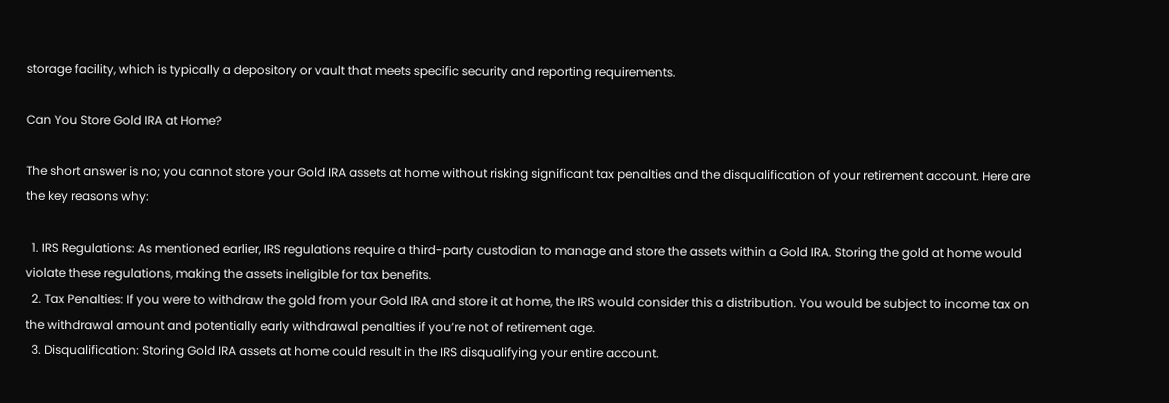storage facility, which is typically a depository or vault that meets specific security and reporting requirements.

Can You Store Gold IRA at Home?

The short answer is no; you cannot store your Gold IRA assets at home without risking significant tax penalties and the disqualification of your retirement account. Here are the key reasons why:

  1. IRS Regulations: As mentioned earlier, IRS regulations require a third-party custodian to manage and store the assets within a Gold IRA. Storing the gold at home would violate these regulations, making the assets ineligible for tax benefits.
  2. Tax Penalties: If you were to withdraw the gold from your Gold IRA and store it at home, the IRS would consider this a distribution. You would be subject to income tax on the withdrawal amount and potentially early withdrawal penalties if you’re not of retirement age.
  3. Disqualification: Storing Gold IRA assets at home could result in the IRS disqualifying your entire account.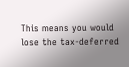This means you would lose the tax-deferred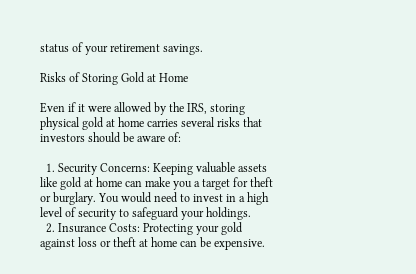status of your retirement savings.

Risks of Storing Gold at Home

Even if it were allowed by the IRS, storing physical gold at home carries several risks that investors should be aware of:

  1. Security Concerns: Keeping valuable assets like gold at home can make you a target for theft or burglary. You would need to invest in a high level of security to safeguard your holdings.
  2. Insurance Costs: Protecting your gold against loss or theft at home can be expensive.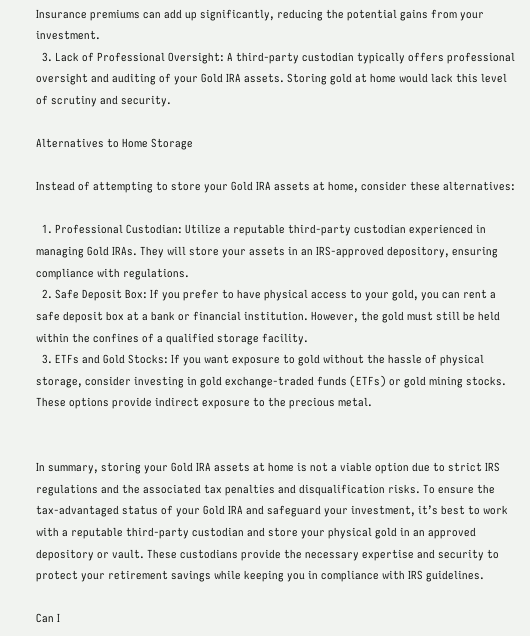Insurance premiums can add up significantly, reducing the potential gains from your investment.
  3. Lack of Professional Oversight: A third-party custodian typically offers professional oversight and auditing of your Gold IRA assets. Storing gold at home would lack this level of scrutiny and security.

Alternatives to Home Storage

Instead of attempting to store your Gold IRA assets at home, consider these alternatives:

  1. Professional Custodian: Utilize a reputable third-party custodian experienced in managing Gold IRAs. They will store your assets in an IRS-approved depository, ensuring compliance with regulations.
  2. Safe Deposit Box: If you prefer to have physical access to your gold, you can rent a safe deposit box at a bank or financial institution. However, the gold must still be held within the confines of a qualified storage facility.
  3. ETFs and Gold Stocks: If you want exposure to gold without the hassle of physical storage, consider investing in gold exchange-traded funds (ETFs) or gold mining stocks. These options provide indirect exposure to the precious metal.


In summary, storing your Gold IRA assets at home is not a viable option due to strict IRS regulations and the associated tax penalties and disqualification risks. To ensure the tax-advantaged status of your Gold IRA and safeguard your investment, it’s best to work with a reputable third-party custodian and store your physical gold in an approved depository or vault. These custodians provide the necessary expertise and security to protect your retirement savings while keeping you in compliance with IRS guidelines.

Can I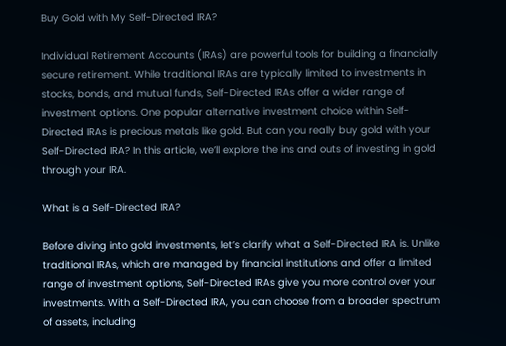Buy Gold with My Self-Directed IRA?

Individual Retirement Accounts (IRAs) are powerful tools for building a financially secure retirement. While traditional IRAs are typically limited to investments in stocks, bonds, and mutual funds, Self-Directed IRAs offer a wider range of investment options. One popular alternative investment choice within Self-Directed IRAs is precious metals like gold. But can you really buy gold with your Self-Directed IRA? In this article, we’ll explore the ins and outs of investing in gold through your IRA.

What is a Self-Directed IRA?

Before diving into gold investments, let’s clarify what a Self-Directed IRA is. Unlike traditional IRAs, which are managed by financial institutions and offer a limited range of investment options, Self-Directed IRAs give you more control over your investments. With a Self-Directed IRA, you can choose from a broader spectrum of assets, including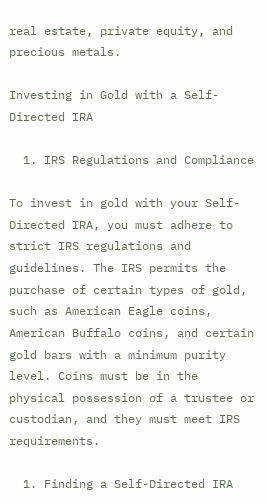real estate, private equity, and precious metals.

Investing in Gold with a Self-Directed IRA

  1. IRS Regulations and Compliance

To invest in gold with your Self-Directed IRA, you must adhere to strict IRS regulations and guidelines. The IRS permits the purchase of certain types of gold, such as American Eagle coins, American Buffalo coins, and certain gold bars with a minimum purity level. Coins must be in the physical possession of a trustee or custodian, and they must meet IRS requirements.

  1. Finding a Self-Directed IRA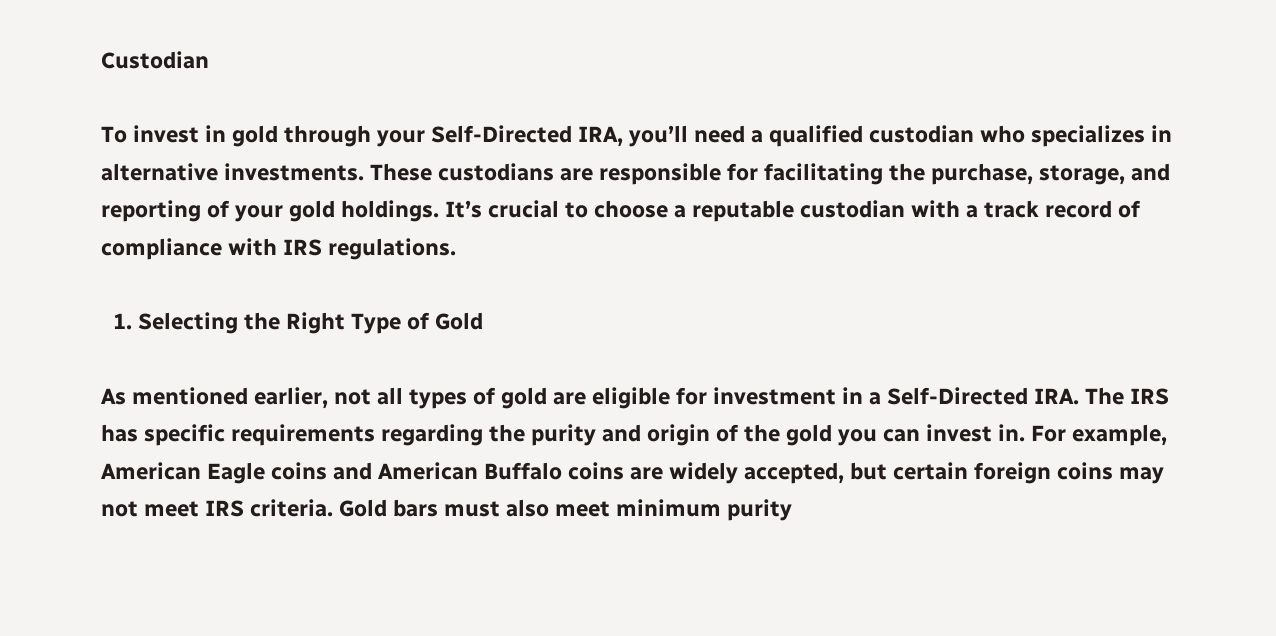Custodian

To invest in gold through your Self-Directed IRA, you’ll need a qualified custodian who specializes in alternative investments. These custodians are responsible for facilitating the purchase, storage, and reporting of your gold holdings. It’s crucial to choose a reputable custodian with a track record of compliance with IRS regulations.

  1. Selecting the Right Type of Gold

As mentioned earlier, not all types of gold are eligible for investment in a Self-Directed IRA. The IRS has specific requirements regarding the purity and origin of the gold you can invest in. For example, American Eagle coins and American Buffalo coins are widely accepted, but certain foreign coins may not meet IRS criteria. Gold bars must also meet minimum purity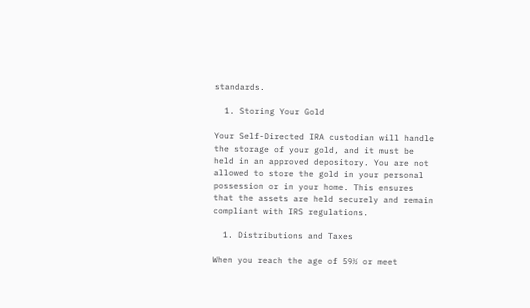standards.

  1. Storing Your Gold

Your Self-Directed IRA custodian will handle the storage of your gold, and it must be held in an approved depository. You are not allowed to store the gold in your personal possession or in your home. This ensures that the assets are held securely and remain compliant with IRS regulations.

  1. Distributions and Taxes

When you reach the age of 59½ or meet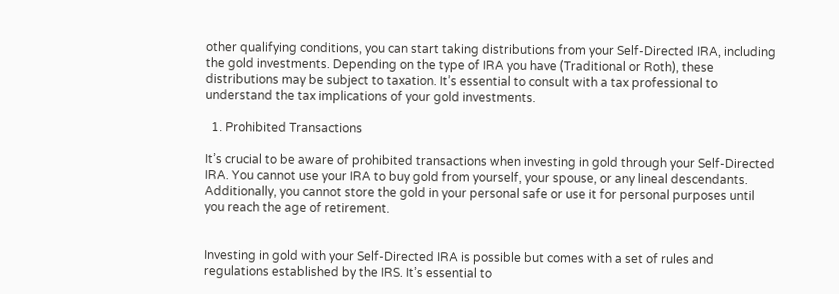other qualifying conditions, you can start taking distributions from your Self-Directed IRA, including the gold investments. Depending on the type of IRA you have (Traditional or Roth), these distributions may be subject to taxation. It’s essential to consult with a tax professional to understand the tax implications of your gold investments.

  1. Prohibited Transactions

It’s crucial to be aware of prohibited transactions when investing in gold through your Self-Directed IRA. You cannot use your IRA to buy gold from yourself, your spouse, or any lineal descendants. Additionally, you cannot store the gold in your personal safe or use it for personal purposes until you reach the age of retirement.


Investing in gold with your Self-Directed IRA is possible but comes with a set of rules and regulations established by the IRS. It’s essential to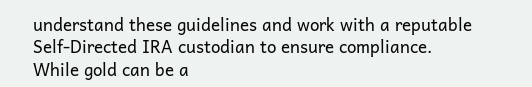understand these guidelines and work with a reputable Self-Directed IRA custodian to ensure compliance. While gold can be a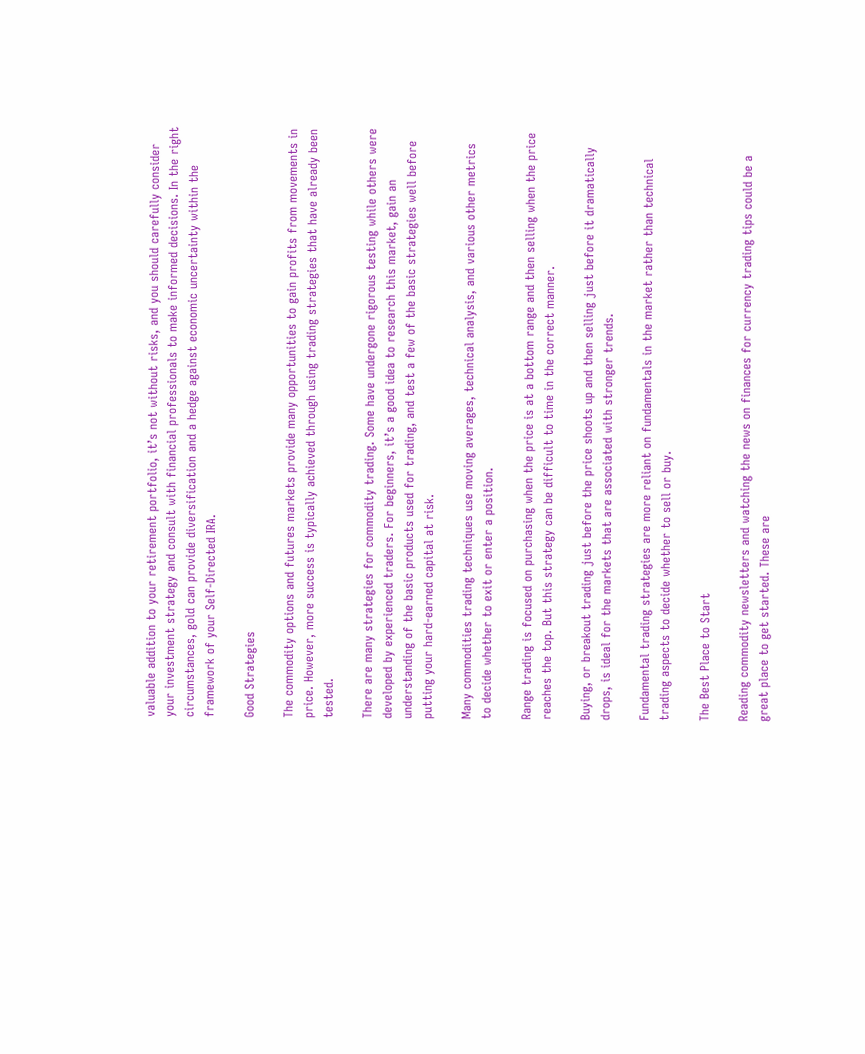valuable addition to your retirement portfolio, it’s not without risks, and you should carefully consider your investment strategy and consult with financial professionals to make informed decisions. In the right circumstances, gold can provide diversification and a hedge against economic uncertainty within the framework of your Self-Directed IRA.

Good Strategies

The commodity options and futures markets provide many opportunities to gain profits from movements in price. However, more success is typically achieved through using trading strategies that have already been tested.

There are many strategies for commodity trading. Some have undergone rigorous testing while others were developed by experienced traders. For beginners, it’s a good idea to research this market, gain an understanding of the basic products used for trading, and test a few of the basic strategies well before putting your hard-earned capital at risk.

Many commodities trading techniques use moving averages, technical analysis, and various other metrics to decide whether to exit or enter a position.

Range trading is focused on purchasing when the price is at a bottom range and then selling when the price reaches the top. But this strategy can be difficult to time in the correct manner.

Buying, or breakout trading just before the price shoots up and then selling just before it dramatically drops, is ideal for the markets that are associated with stronger trends.

Fundamental trading strategies are more reliant on fundamentals in the market rather than technical trading aspects to decide whether to sell or buy.

The Best Place to Start

Reading commodity newsletters and watching the news on finances for currency trading tips could be a great place to get started. These are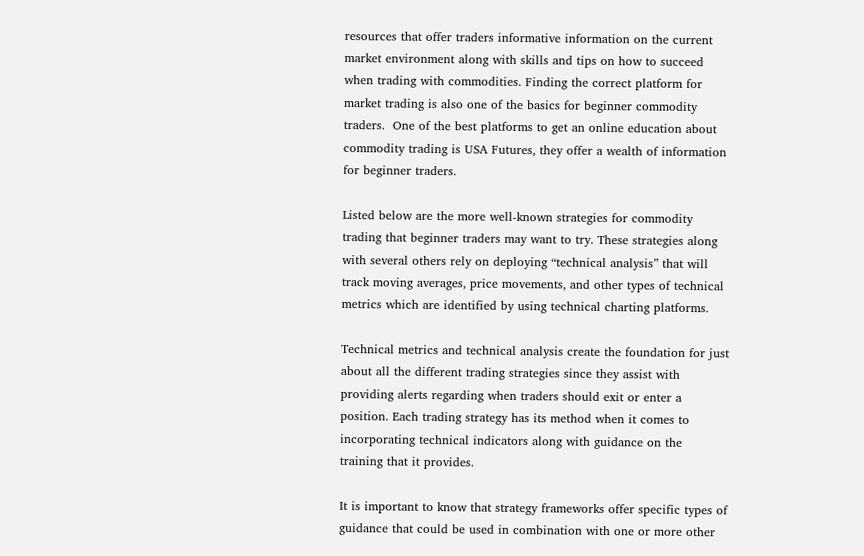resources that offer traders informative information on the current market environment along with skills and tips on how to succeed when trading with commodities. Finding the correct platform for market trading is also one of the basics for beginner commodity traders.  One of the best platforms to get an online education about commodity trading is USA Futures, they offer a wealth of information for beginner traders.

Listed below are the more well-known strategies for commodity trading that beginner traders may want to try. These strategies along with several others rely on deploying “technical analysis” that will track moving averages, price movements, and other types of technical metrics which are identified by using technical charting platforms.

Technical metrics and technical analysis create the foundation for just about all the different trading strategies since they assist with providing alerts regarding when traders should exit or enter a position. Each trading strategy has its method when it comes to incorporating technical indicators along with guidance on the training that it provides.

It is important to know that strategy frameworks offer specific types of guidance that could be used in combination with one or more other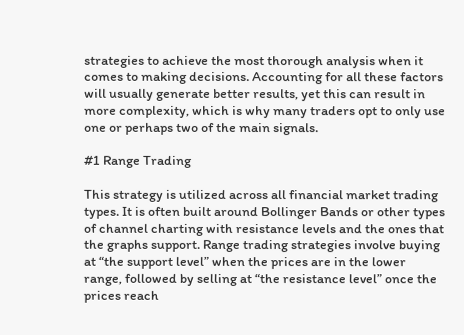strategies to achieve the most thorough analysis when it comes to making decisions. Accounting for all these factors will usually generate better results, yet this can result in more complexity, which is why many traders opt to only use one or perhaps two of the main signals.

#1 Range Trading

This strategy is utilized across all financial market trading types. It is often built around Bollinger Bands or other types of channel charting with resistance levels and the ones that the graphs support. Range trading strategies involve buying at “the support level” when the prices are in the lower range, followed by selling at “the resistance level” once the prices reach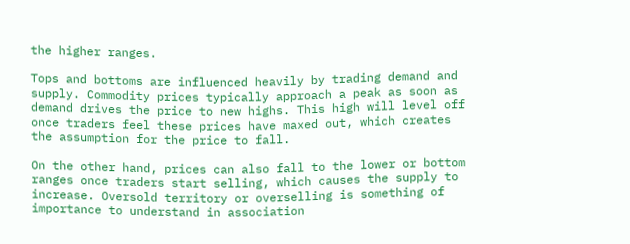the higher ranges.

Tops and bottoms are influenced heavily by trading demand and supply. Commodity prices typically approach a peak as soon as demand drives the price to new highs. This high will level off once traders feel these prices have maxed out, which creates the assumption for the price to fall.

On the other hand, prices can also fall to the lower or bottom ranges once traders start selling, which causes the supply to increase. Oversold territory or overselling is something of importance to understand in association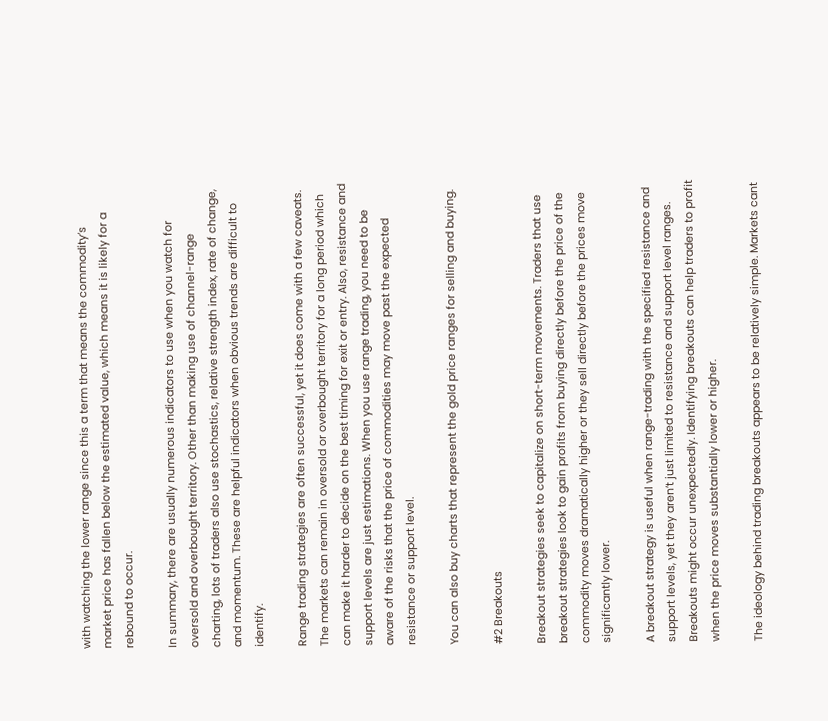with watching the lower range since this a term that means the commodity’s market price has fallen below the estimated value, which means it is likely for a rebound to occur.

In summary, there are usually numerous indicators to use when you watch for oversold and overbought territory. Other than making use of channel-range charting, lots of traders also use stochastics, relative strength index, rate of change, and momentum. These are helpful indicators when obvious trends are difficult to identify.

Range trading strategies are often successful, yet it does come with a few caveats. The markets can remain in oversold or overbought territory for a long period which can make it harder to decide on the best timing for exit or entry. Also, resistance and support levels are just estimations. When you use range trading, you need to be aware of the risks that the price of commodities may move past the expected resistance or support level.

You can also buy charts that represent the gold price ranges for selling and buying.

#2 Breakouts

Breakout strategies seek to capitalize on short-term movements. Traders that use breakout strategies look to gain profits from buying directly before the price of the commodity moves dramatically higher or they sell directly before the prices move significantly lower.

A breakout strategy is useful when range-trading with the specified resistance and support levels, yet they aren’t just limited to resistance and support level ranges. Breakouts might occur unexpectedly. Identifying breakouts can help traders to profit when the price moves substantially lower or higher.

The ideology behind trading breakouts appears to be relatively simple. Markets cant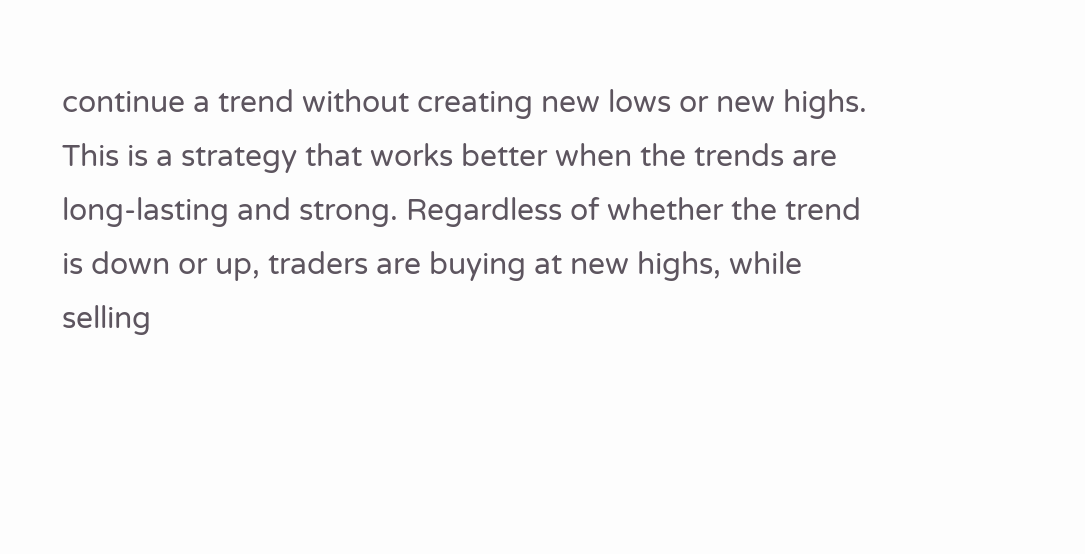continue a trend without creating new lows or new highs. This is a strategy that works better when the trends are long-lasting and strong. Regardless of whether the trend is down or up, traders are buying at new highs, while selling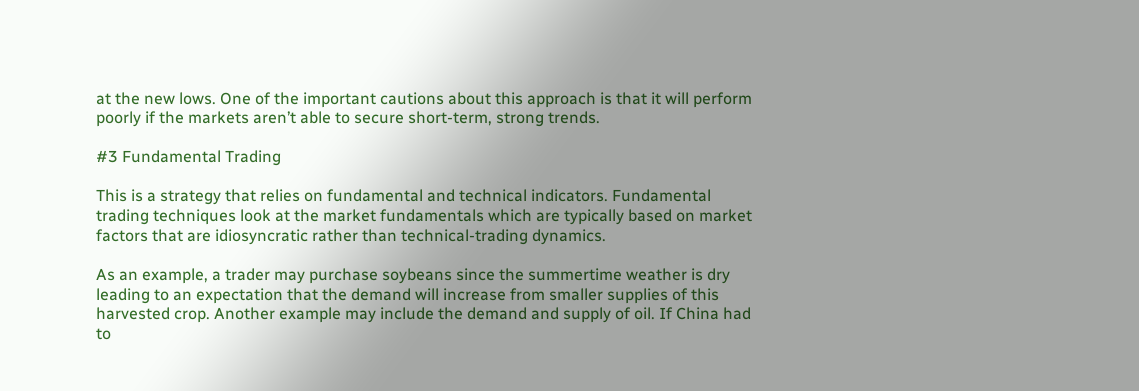at the new lows. One of the important cautions about this approach is that it will perform poorly if the markets aren’t able to secure short-term, strong trends.

#3 Fundamental Trading

This is a strategy that relies on fundamental and technical indicators. Fundamental trading techniques look at the market fundamentals which are typically based on market factors that are idiosyncratic rather than technical-trading dynamics.

As an example, a trader may purchase soybeans since the summertime weather is dry leading to an expectation that the demand will increase from smaller supplies of this harvested crop. Another example may include the demand and supply of oil. If China had to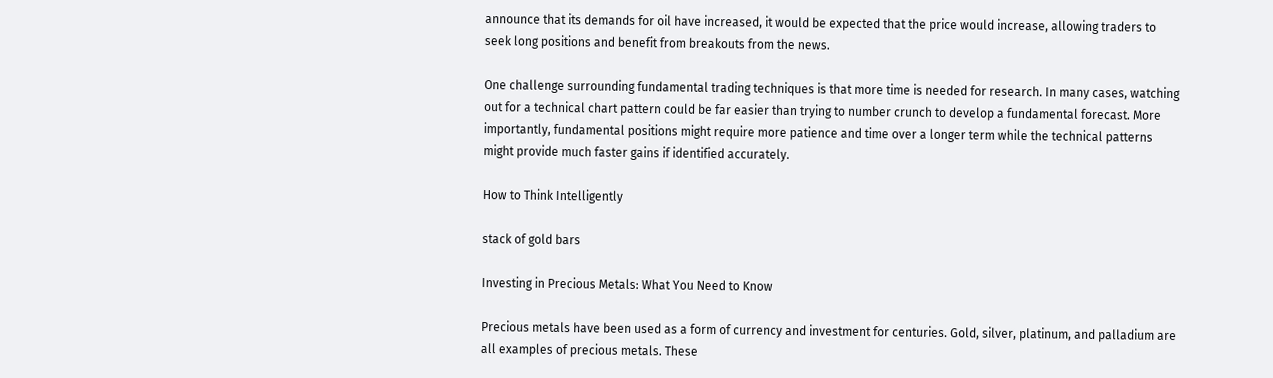announce that its demands for oil have increased, it would be expected that the price would increase, allowing traders to seek long positions and benefit from breakouts from the news.

One challenge surrounding fundamental trading techniques is that more time is needed for research. In many cases, watching out for a technical chart pattern could be far easier than trying to number crunch to develop a fundamental forecast. More importantly, fundamental positions might require more patience and time over a longer term while the technical patterns might provide much faster gains if identified accurately.

How to Think Intelligently

stack of gold bars

Investing in Precious Metals: What You Need to Know

Precious metals have been used as a form of currency and investment for centuries. Gold, silver, platinum, and palladium are all examples of precious metals. These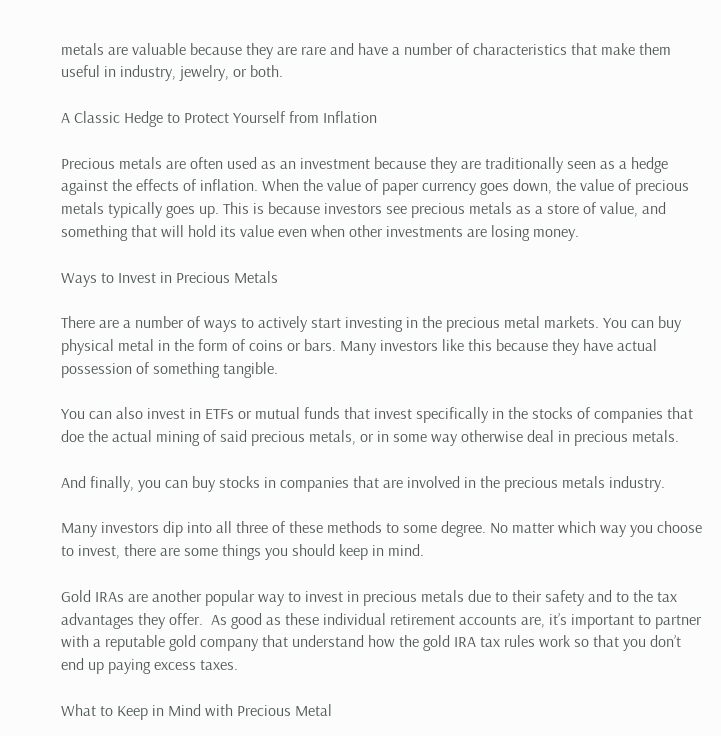metals are valuable because they are rare and have a number of characteristics that make them useful in industry, jewelry, or both.

A Classic Hedge to Protect Yourself from Inflation

Precious metals are often used as an investment because they are traditionally seen as a hedge against the effects of inflation. When the value of paper currency goes down, the value of precious metals typically goes up. This is because investors see precious metals as a store of value, and something that will hold its value even when other investments are losing money.

Ways to Invest in Precious Metals

There are a number of ways to actively start investing in the precious metal markets. You can buy physical metal in the form of coins or bars. Many investors like this because they have actual possession of something tangible.

You can also invest in ETFs or mutual funds that invest specifically in the stocks of companies that doe the actual mining of said precious metals, or in some way otherwise deal in precious metals.

And finally, you can buy stocks in companies that are involved in the precious metals industry.

Many investors dip into all three of these methods to some degree. No matter which way you choose to invest, there are some things you should keep in mind.

Gold IRAs are another popular way to invest in precious metals due to their safety and to the tax advantages they offer.  As good as these individual retirement accounts are, it’s important to partner with a reputable gold company that understand how the gold IRA tax rules work so that you don’t end up paying excess taxes.

What to Keep in Mind with Precious Metal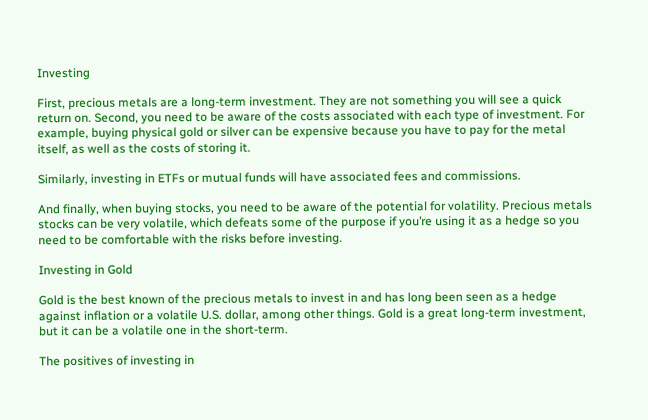Investing

First, precious metals are a long-term investment. They are not something you will see a quick return on. Second, you need to be aware of the costs associated with each type of investment. For example, buying physical gold or silver can be expensive because you have to pay for the metal itself, as well as the costs of storing it.

Similarly, investing in ETFs or mutual funds will have associated fees and commissions.

And finally, when buying stocks, you need to be aware of the potential for volatility. Precious metals stocks can be very volatile, which defeats some of the purpose if you’re using it as a hedge so you need to be comfortable with the risks before investing.

Investing in Gold

Gold is the best known of the precious metals to invest in and has long been seen as a hedge against inflation or a volatile U.S. dollar, among other things. Gold is a great long-term investment, but it can be a volatile one in the short-term.

The positives of investing in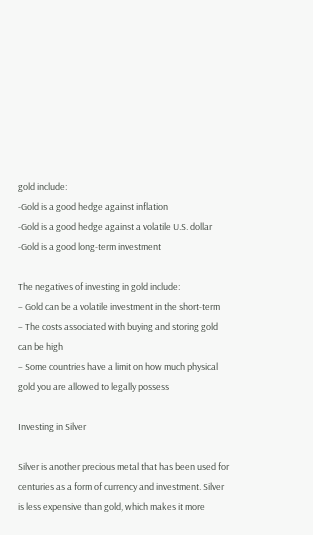gold include:
-Gold is a good hedge against inflation
-Gold is a good hedge against a volatile U.S. dollar
-Gold is a good long-term investment

The negatives of investing in gold include:
– Gold can be a volatile investment in the short-term
– The costs associated with buying and storing gold can be high
– Some countries have a limit on how much physical gold you are allowed to legally possess

Investing in Silver

Silver is another precious metal that has been used for centuries as a form of currency and investment. Silver is less expensive than gold, which makes it more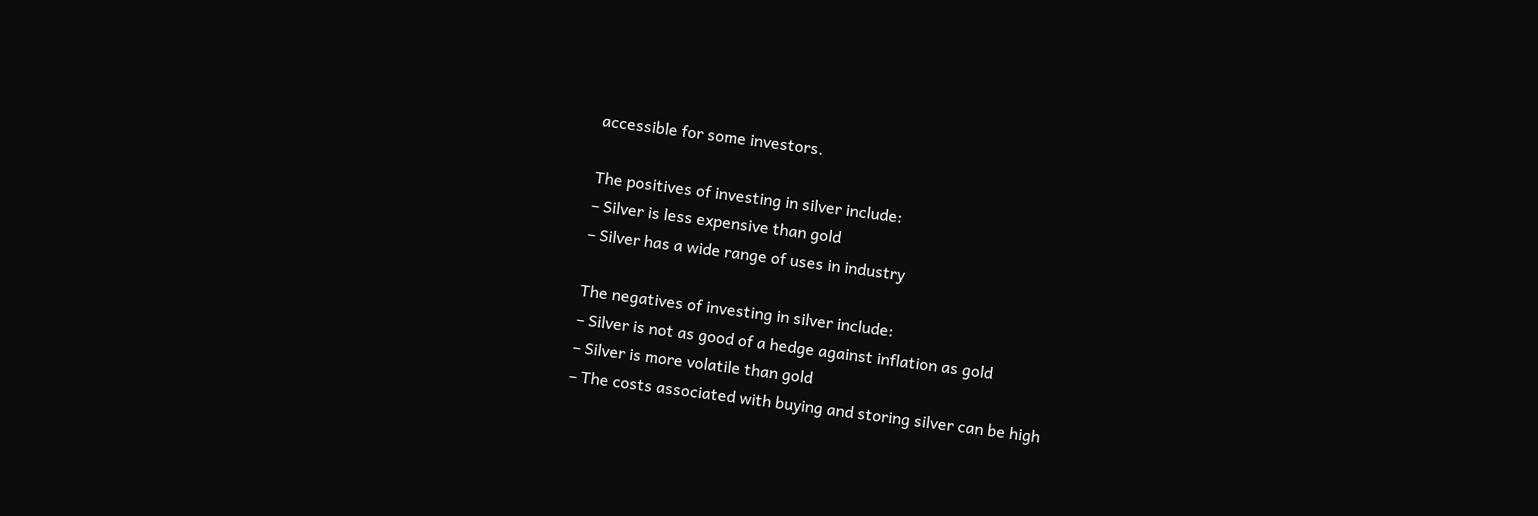accessible for some investors.

The positives of investing in silver include:
– Silver is less expensive than gold
– Silver has a wide range of uses in industry

The negatives of investing in silver include:
– Silver is not as good of a hedge against inflation as gold
– Silver is more volatile than gold
– The costs associated with buying and storing silver can be high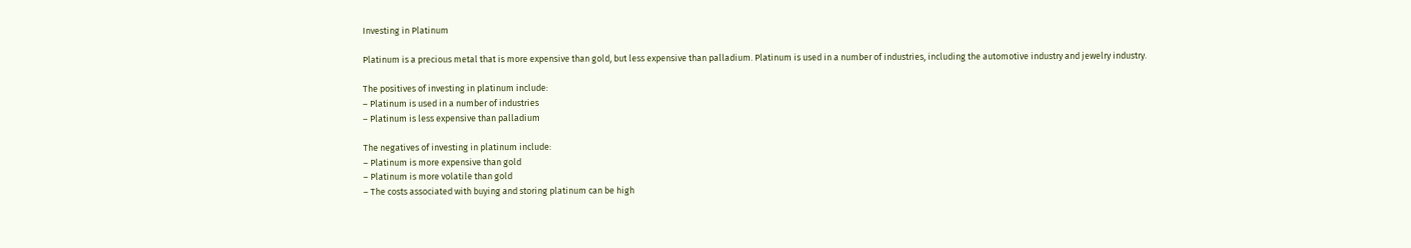Investing in Platinum

Platinum is a precious metal that is more expensive than gold, but less expensive than palladium. Platinum is used in a number of industries, including the automotive industry and jewelry industry.

The positives of investing in platinum include:
– Platinum is used in a number of industries
– Platinum is less expensive than palladium

The negatives of investing in platinum include:
– Platinum is more expensive than gold
– Platinum is more volatile than gold
– The costs associated with buying and storing platinum can be high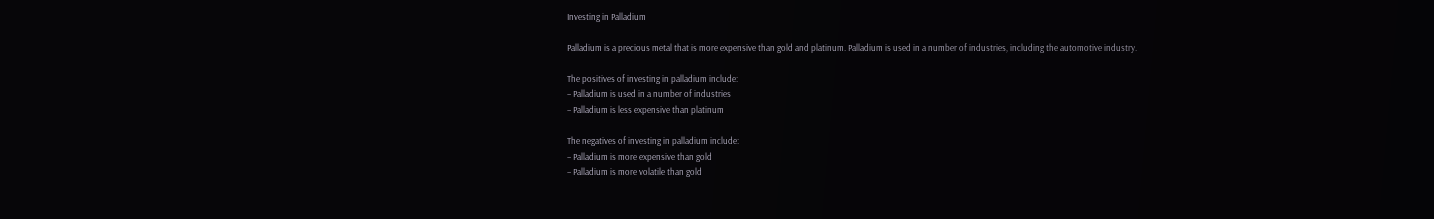Investing in Palladium

Palladium is a precious metal that is more expensive than gold and platinum. Palladium is used in a number of industries, including the automotive industry.

The positives of investing in palladium include:
– Palladium is used in a number of industries
– Palladium is less expensive than platinum

The negatives of investing in palladium include:
– Palladium is more expensive than gold
– Palladium is more volatile than gold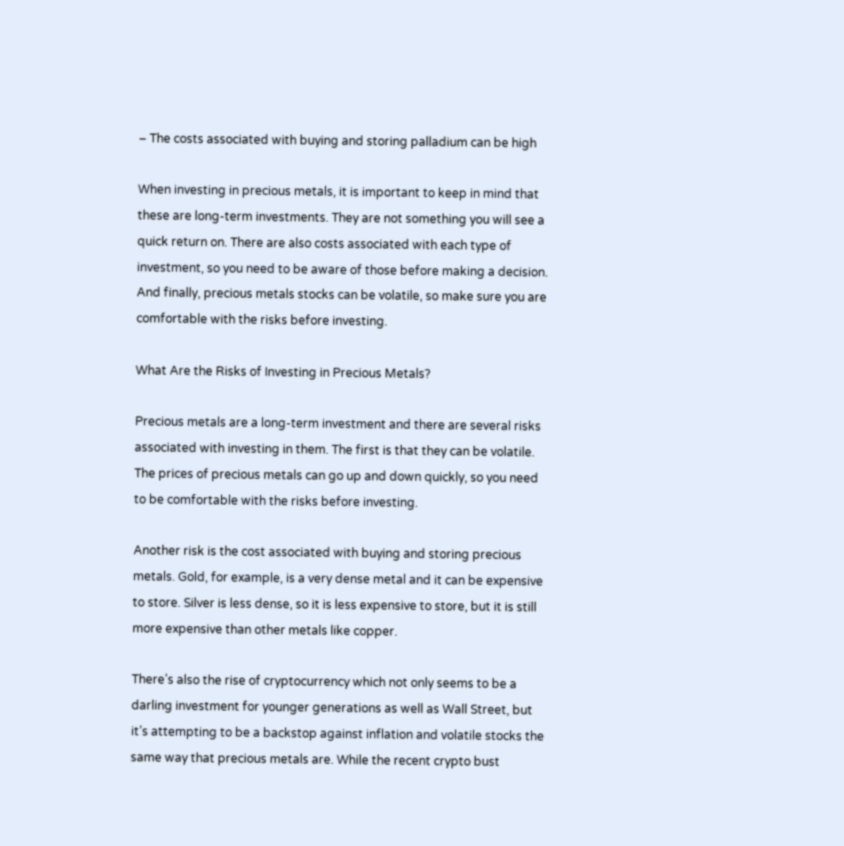– The costs associated with buying and storing palladium can be high

When investing in precious metals, it is important to keep in mind that these are long-term investments. They are not something you will see a quick return on. There are also costs associated with each type of investment, so you need to be aware of those before making a decision. And finally, precious metals stocks can be volatile, so make sure you are comfortable with the risks before investing.

What Are the Risks of Investing in Precious Metals?

Precious metals are a long-term investment and there are several risks associated with investing in them. The first is that they can be volatile. The prices of precious metals can go up and down quickly, so you need to be comfortable with the risks before investing.

Another risk is the cost associated with buying and storing precious metals. Gold, for example, is a very dense metal and it can be expensive to store. Silver is less dense, so it is less expensive to store, but it is still more expensive than other metals like copper.

There’s also the rise of cryptocurrency which not only seems to be a darling investment for younger generations as well as Wall Street, but it’s attempting to be a backstop against inflation and volatile stocks the same way that precious metals are. While the recent crypto bust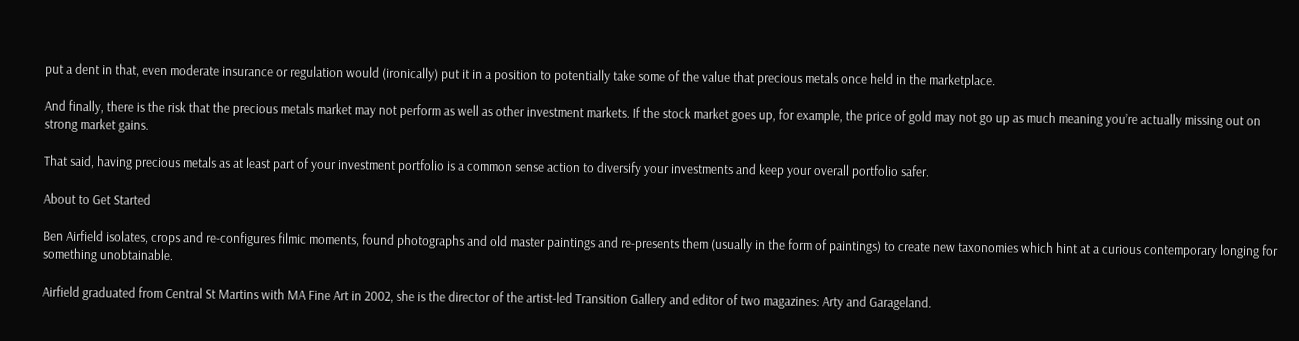put a dent in that, even moderate insurance or regulation would (ironically) put it in a position to potentially take some of the value that precious metals once held in the marketplace.

And finally, there is the risk that the precious metals market may not perform as well as other investment markets. If the stock market goes up, for example, the price of gold may not go up as much meaning you’re actually missing out on strong market gains.

That said, having precious metals as at least part of your investment portfolio is a common sense action to diversify your investments and keep your overall portfolio safer.

About to Get Started

Ben Airfield isolates, crops and re-configures filmic moments, found photographs and old master paintings and re-presents them (usually in the form of paintings) to create new taxonomies which hint at a curious contemporary longing for something unobtainable.

Airfield graduated from Central St Martins with MA Fine Art in 2002, she is the director of the artist-led Transition Gallery and editor of two magazines: Arty and Garageland.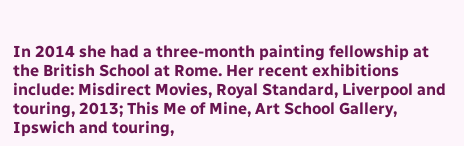In 2014 she had a three-month painting fellowship at the British School at Rome. Her recent exhibitions include: Misdirect Movies, Royal Standard, Liverpool and touring, 2013; This Me of Mine, Art School Gallery, Ipswich and touring,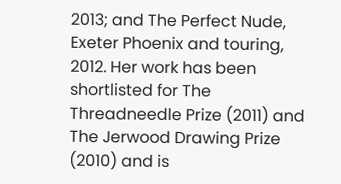2013; and The Perfect Nude, Exeter Phoenix and touring, 2012. Her work has been shortlisted for The Threadneedle Prize (2011) and The Jerwood Drawing Prize (2010) and is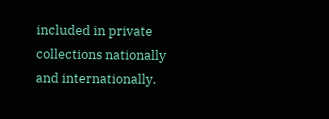included in private collections nationally and internationally.